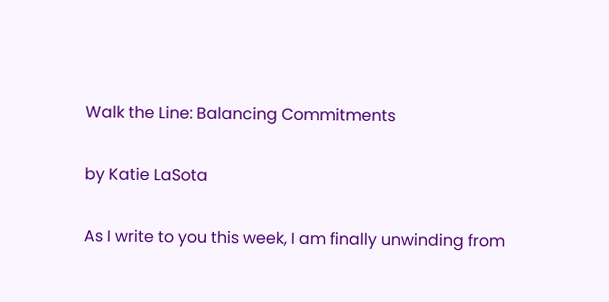Walk the Line: Balancing Commitments

by Katie LaSota

As I write to you this week, I am finally unwinding from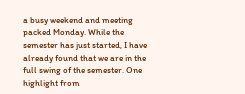a busy weekend and meeting packed Monday. While the semester has just started, I have already found that we are in the full swing of the semester. One highlight from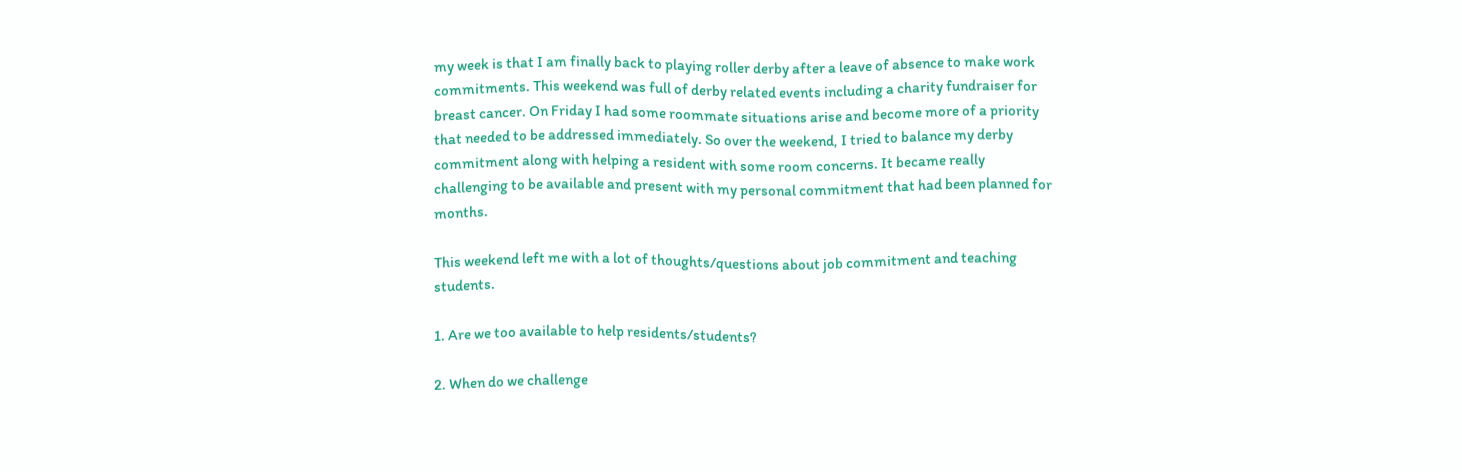my week is that I am finally back to playing roller derby after a leave of absence to make work commitments. This weekend was full of derby related events including a charity fundraiser for breast cancer. On Friday I had some roommate situations arise and become more of a priority that needed to be addressed immediately. So over the weekend, I tried to balance my derby commitment along with helping a resident with some room concerns. It became really challenging to be available and present with my personal commitment that had been planned for months.

This weekend left me with a lot of thoughts/questions about job commitment and teaching students.

1. Are we too available to help residents/students?

2. When do we challenge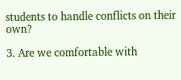students to handle conflicts on their own?

3. Are we comfortable with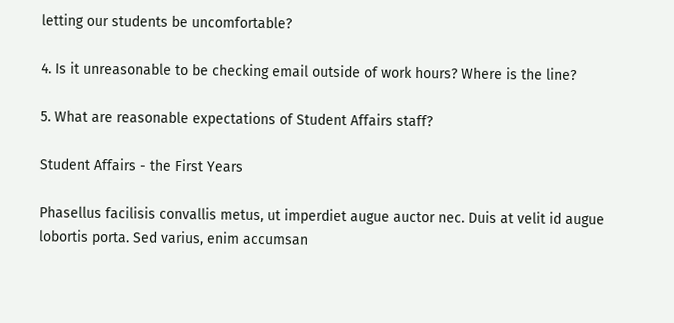letting our students be uncomfortable?

4. Is it unreasonable to be checking email outside of work hours? Where is the line?

5. What are reasonable expectations of Student Affairs staff?

Student Affairs - the First Years

Phasellus facilisis convallis metus, ut imperdiet augue auctor nec. Duis at velit id augue lobortis porta. Sed varius, enim accumsan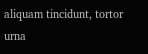aliquam tincidunt, tortor urna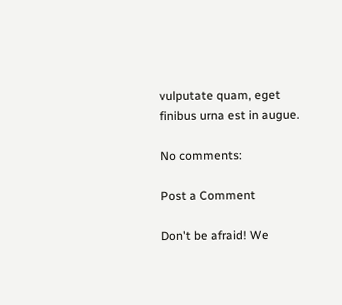vulputate quam, eget finibus urna est in augue.

No comments:

Post a Comment

Don't be afraid! We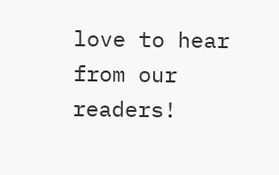love to hear from our readers!